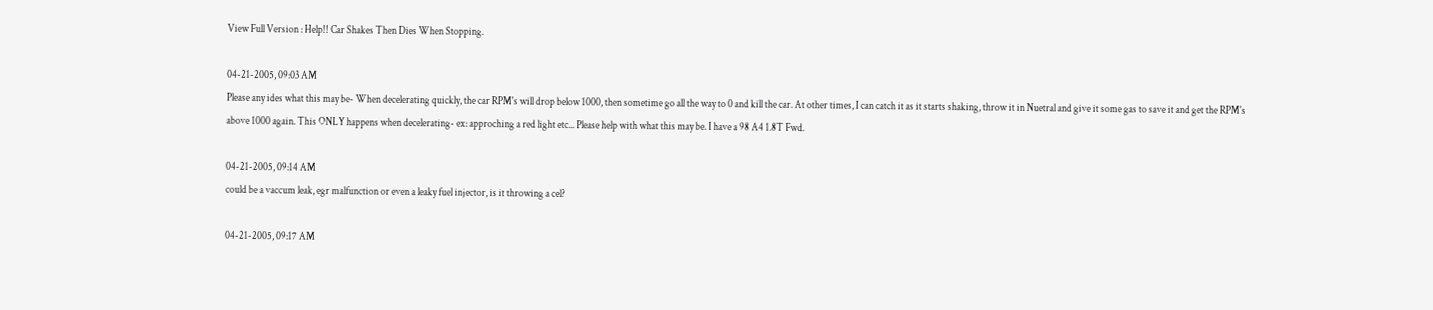View Full Version : Help!! Car Shakes Then Dies When Stopping.

04-21-2005, 09:03 AM
Please any ides what this may be- When decelerating quickly, the car RPM's will drop below 1000, then sometime go all the way to 0 and kill the car. At other times, I can catch it as it starts shaking, throw it in Nuetral and give it some gas to save it and get the RPM's above 1000 again. This ONLY happens when decelerating- ex: approching a red light etc... Please help with what this may be. I have a 98 A4 1.8T Fwd.

04-21-2005, 09:14 AM
could be a vaccum leak, egr malfunction or even a leaky fuel injector, is it throwing a cel?

04-21-2005, 09:17 AM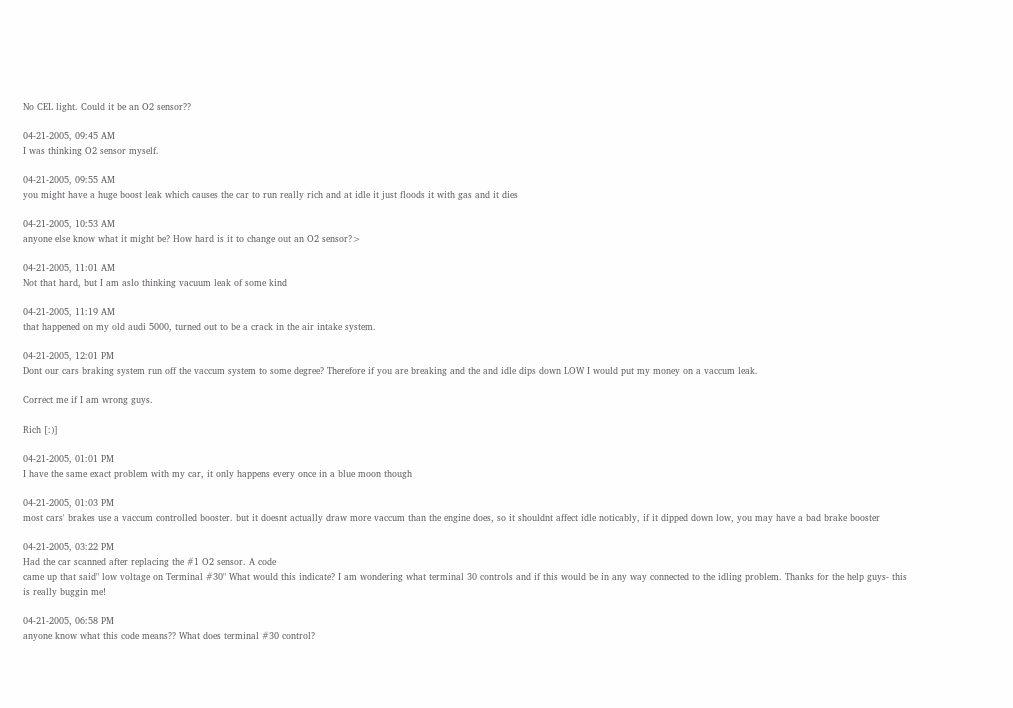No CEL light. Could it be an O2 sensor??

04-21-2005, 09:45 AM
I was thinking O2 sensor myself.

04-21-2005, 09:55 AM
you might have a huge boost leak which causes the car to run really rich and at idle it just floods it with gas and it dies

04-21-2005, 10:53 AM
anyone else know what it might be? How hard is it to change out an O2 sensor?>

04-21-2005, 11:01 AM
Not that hard, but I am aslo thinking vacuum leak of some kind

04-21-2005, 11:19 AM
that happened on my old audi 5000, turned out to be a crack in the air intake system.

04-21-2005, 12:01 PM
Dont our cars braking system run off the vaccum system to some degree? Therefore if you are breaking and the and idle dips down LOW I would put my money on a vaccum leak.

Correct me if I am wrong guys.

Rich [:)]

04-21-2005, 01:01 PM
I have the same exact problem with my car, it only happens every once in a blue moon though

04-21-2005, 01:03 PM
most cars' brakes use a vaccum controlled booster. but it doesnt actually draw more vaccum than the engine does, so it shouldnt affect idle noticably, if it dipped down low, you may have a bad brake booster

04-21-2005, 03:22 PM
Had the car scanned after replacing the #1 O2 sensor. A code
came up that said" low voltage on Terminal #30" What would this indicate? I am wondering what terminal 30 controls and if this would be in any way connected to the idling problem. Thanks for the help guys- this is really buggin me!

04-21-2005, 06:58 PM
anyone know what this code means?? What does terminal #30 control?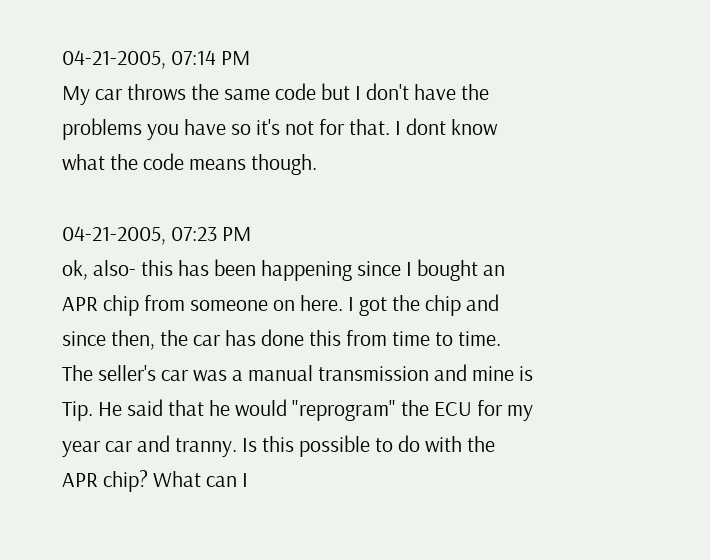04-21-2005, 07:14 PM
My car throws the same code but I don't have the problems you have so it's not for that. I dont know what the code means though.

04-21-2005, 07:23 PM
ok, also- this has been happening since I bought an APR chip from someone on here. I got the chip and since then, the car has done this from time to time. The seller's car was a manual transmission and mine is Tip. He said that he would "reprogram" the ECU for my year car and tranny. Is this possible to do with the APR chip? What can I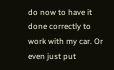do now to have it done correctly to work with my car. Or even just put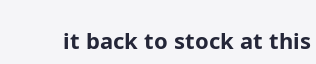it back to stock at this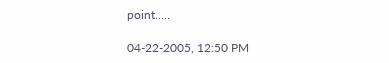point.....

04-22-2005, 12:50 PM